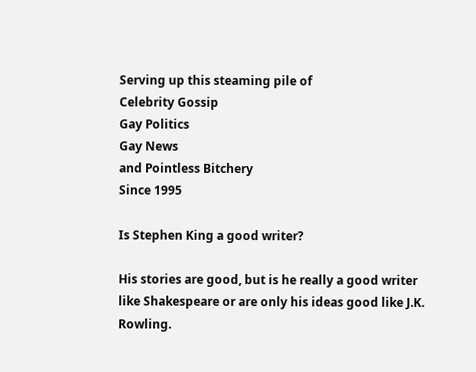Serving up this steaming pile of
Celebrity Gossip
Gay Politics
Gay News
and Pointless Bitchery
Since 1995

Is Stephen King a good writer?

His stories are good, but is he really a good writer like Shakespeare or are only his ideas good like J.K. Rowling.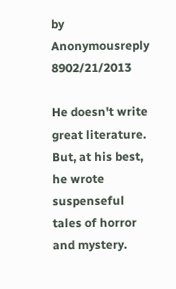by Anonymousreply 8902/21/2013

He doesn't write great literature. But, at his best, he wrote suspenseful tales of horror and mystery.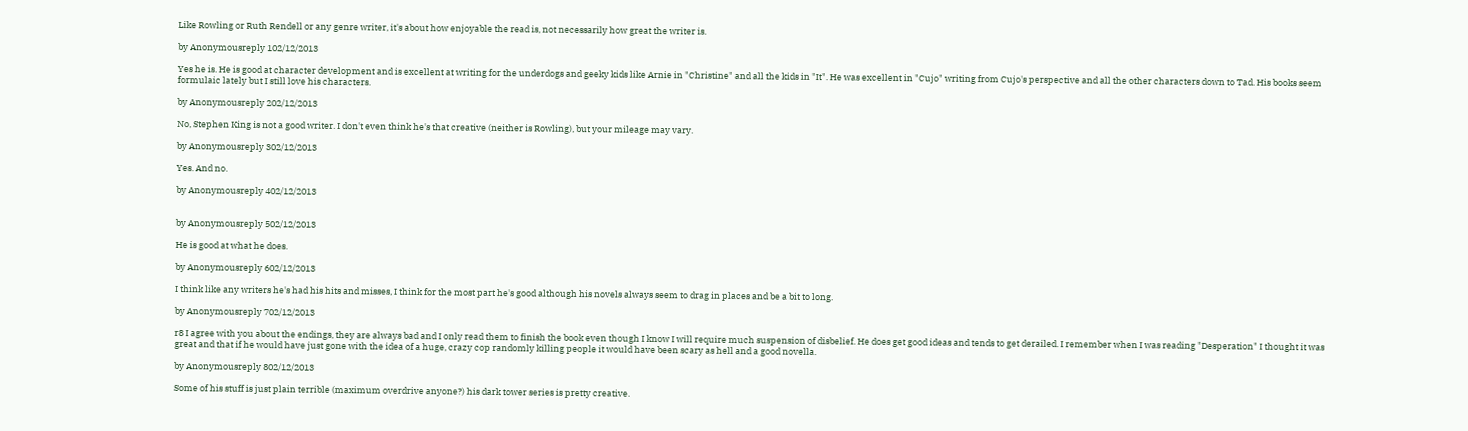Like Rowling or Ruth Rendell or any genre writer, it's about how enjoyable the read is, not necessarily how great the writer is.

by Anonymousreply 102/12/2013

Yes he is. He is good at character development and is excellent at writing for the underdogs and geeky kids like Arnie in "Christine" and all the kids in "It". He was excellent in "Cujo" writing from Cujo's perspective and all the other characters down to Tad. His books seem formulaic lately but I still love his characters.

by Anonymousreply 202/12/2013

No, Stephen King is not a good writer. I don't even think he's that creative (neither is Rowling), but your mileage may vary.

by Anonymousreply 302/12/2013

Yes. And no.

by Anonymousreply 402/12/2013


by Anonymousreply 502/12/2013

He is good at what he does.

by Anonymousreply 602/12/2013

I think like any writers he's had his hits and misses, I think for the most part he's good although his novels always seem to drag in places and be a bit to long.

by Anonymousreply 702/12/2013

r8 I agree with you about the endings, they are always bad and I only read them to finish the book even though I know I will require much suspension of disbelief. He does get good ideas and tends to get derailed. I remember when I was reading "Desperation" I thought it was great and that if he would have just gone with the idea of a huge, crazy cop randomly killing people it would have been scary as hell and a good novella.

by Anonymousreply 802/12/2013

Some of his stuff is just plain terrible (maximum overdrive anyone?) his dark tower series is pretty creative.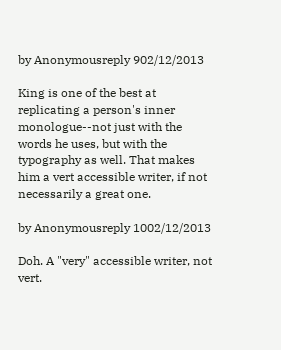by Anonymousreply 902/12/2013

King is one of the best at replicating a person's inner monologue--not just with the words he uses, but with the typography as well. That makes him a vert accessible writer, if not necessarily a great one.

by Anonymousreply 1002/12/2013

Doh. A "very" accessible writer, not vert.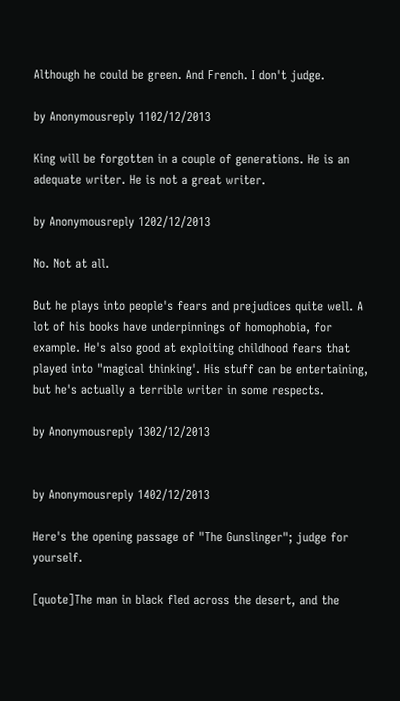Although he could be green. And French. I don't judge.

by Anonymousreply 1102/12/2013

King will be forgotten in a couple of generations. He is an adequate writer. He is not a great writer.

by Anonymousreply 1202/12/2013

No. Not at all.

But he plays into people's fears and prejudices quite well. A lot of his books have underpinnings of homophobia, for example. He's also good at exploiting childhood fears that played into "magical thinking'. His stuff can be entertaining, but he's actually a terrible writer in some respects.

by Anonymousreply 1302/12/2013


by Anonymousreply 1402/12/2013

Here's the opening passage of "The Gunslinger"; judge for yourself.

[quote]The man in black fled across the desert, and the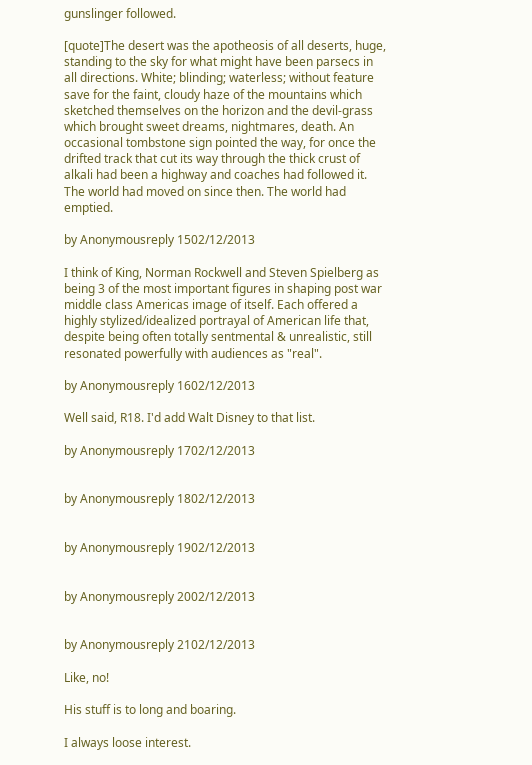gunslinger followed.

[quote]The desert was the apotheosis of all deserts, huge, standing to the sky for what might have been parsecs in all directions. White; blinding; waterless; without feature save for the faint, cloudy haze of the mountains which sketched themselves on the horizon and the devil-grass which brought sweet dreams, nightmares, death. An occasional tombstone sign pointed the way, for once the drifted track that cut its way through the thick crust of alkali had been a highway and coaches had followed it. The world had moved on since then. The world had emptied.

by Anonymousreply 1502/12/2013

I think of King, Norman Rockwell and Steven Spielberg as being 3 of the most important figures in shaping post war middle class Americas image of itself. Each offered a highly stylized/idealized portrayal of American life that, despite being often totally sentmental & unrealistic, still resonated powerfully with audiences as "real".

by Anonymousreply 1602/12/2013

Well said, R18. I'd add Walt Disney to that list.

by Anonymousreply 1702/12/2013


by Anonymousreply 1802/12/2013


by Anonymousreply 1902/12/2013


by Anonymousreply 2002/12/2013


by Anonymousreply 2102/12/2013

Like, no!

His stuff is to long and boaring.

I always loose interest.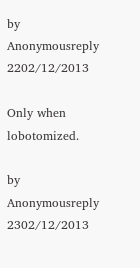by Anonymousreply 2202/12/2013

Only when lobotomized.

by Anonymousreply 2302/12/2013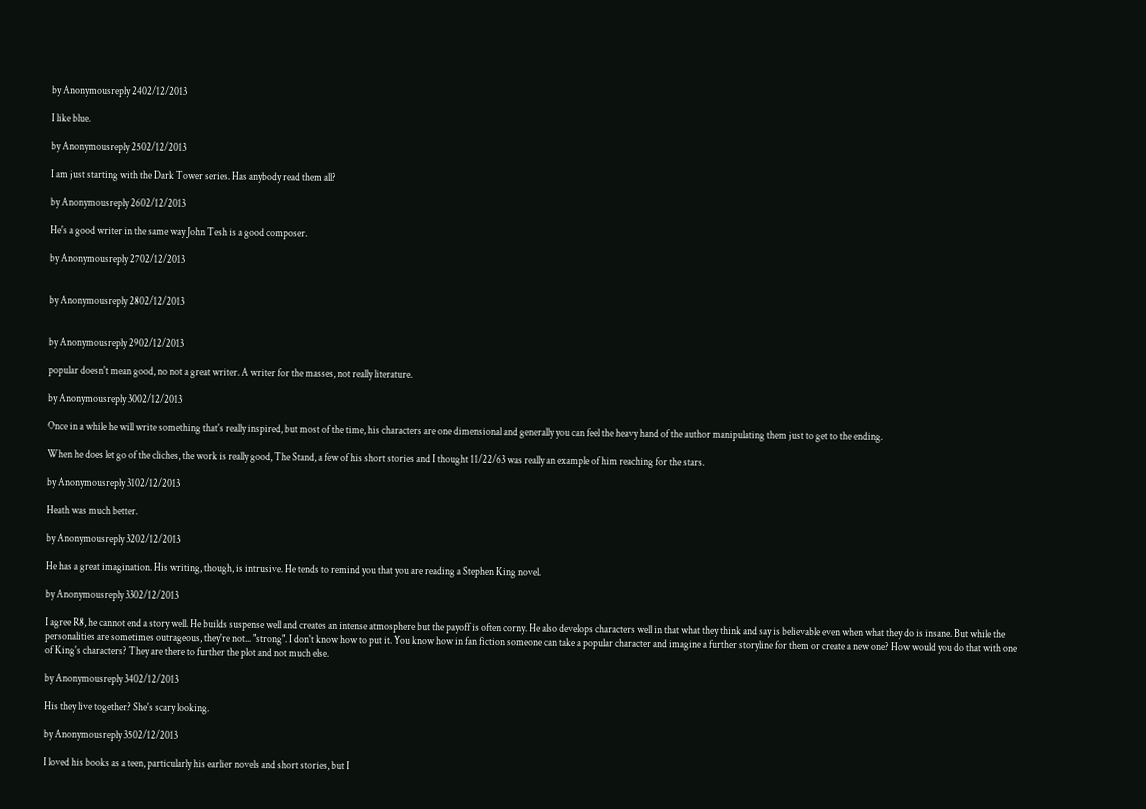by Anonymousreply 2402/12/2013

I like blue.

by Anonymousreply 2502/12/2013

I am just starting with the Dark Tower series. Has anybody read them all?

by Anonymousreply 2602/12/2013

He's a good writer in the same way John Tesh is a good composer.

by Anonymousreply 2702/12/2013


by Anonymousreply 2802/12/2013


by Anonymousreply 2902/12/2013

popular doesn't mean good, no not a great writer. A writer for the masses, not really literature.

by Anonymousreply 3002/12/2013

Once in a while he will write something that's really inspired, but most of the time, his characters are one dimensional and generally you can feel the heavy hand of the author manipulating them just to get to the ending.

When he does let go of the cliches, the work is really good, The Stand, a few of his short stories and I thought 11/22/63 was really an example of him reaching for the stars.

by Anonymousreply 3102/12/2013

Heath was much better.

by Anonymousreply 3202/12/2013

He has a great imagination. His writing, though, is intrusive. He tends to remind you that you are reading a Stephen King novel.

by Anonymousreply 3302/12/2013

I agree R8, he cannot end a story well. He builds suspense well and creates an intense atmosphere but the payoff is often corny. He also develops characters well in that what they think and say is believable even when what they do is insane. But while the personalities are sometimes outrageous, they're not... "strong". I don't know how to put it. You know how in fan fiction someone can take a popular character and imagine a further storyline for them or create a new one? How would you do that with one of King's characters? They are there to further the plot and not much else.

by Anonymousreply 3402/12/2013

His they live together? She's scary looking.

by Anonymousreply 3502/12/2013

I loved his books as a teen, particularly his earlier novels and short stories, but I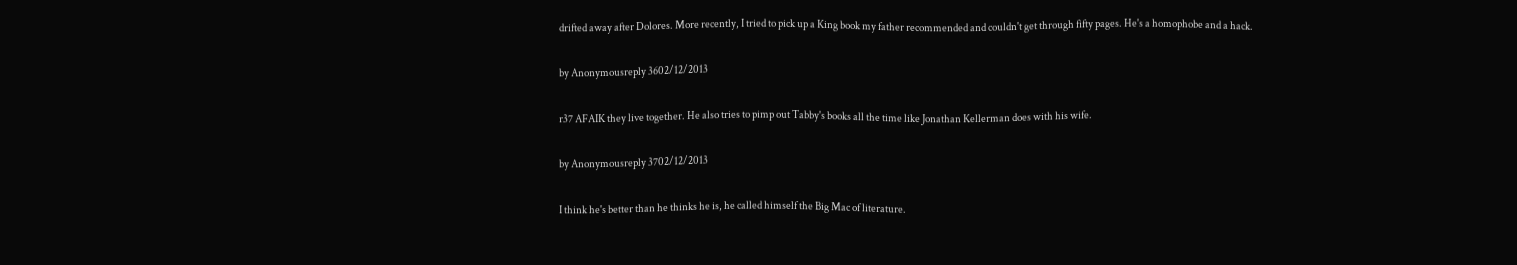drifted away after Dolores. More recently, I tried to pick up a King book my father recommended and couldn't get through fifty pages. He's a homophobe and a hack.

by Anonymousreply 3602/12/2013

r37 AFAIK they live together. He also tries to pimp out Tabby's books all the time like Jonathan Kellerman does with his wife.

by Anonymousreply 3702/12/2013

I think he's better than he thinks he is, he called himself the Big Mac of literature.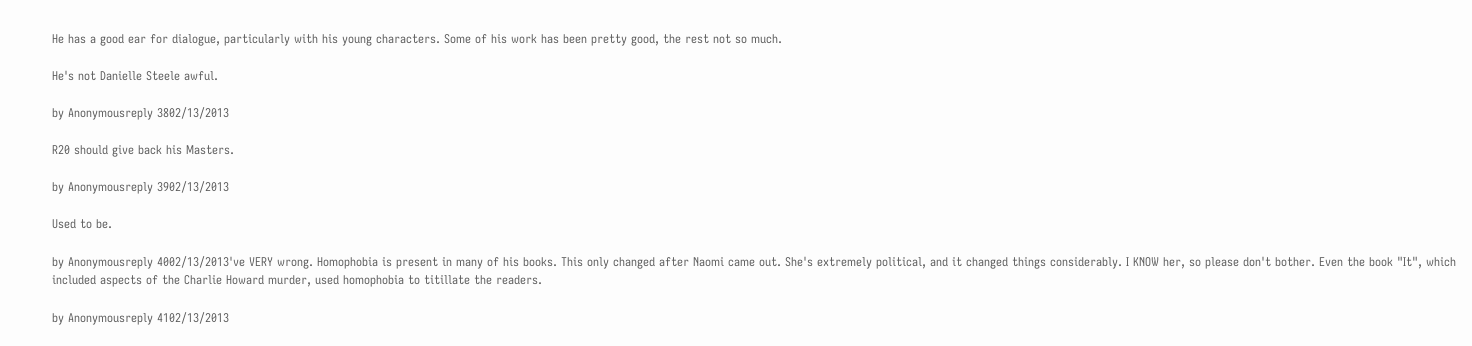He has a good ear for dialogue, particularly with his young characters. Some of his work has been pretty good, the rest not so much.

He's not Danielle Steele awful.

by Anonymousreply 3802/13/2013

R20 should give back his Masters.

by Anonymousreply 3902/13/2013

Used to be.

by Anonymousreply 4002/13/2013've VERY wrong. Homophobia is present in many of his books. This only changed after Naomi came out. She's extremely political, and it changed things considerably. I KNOW her, so please don't bother. Even the book "It", which included aspects of the Charlie Howard murder, used homophobia to titillate the readers.

by Anonymousreply 4102/13/2013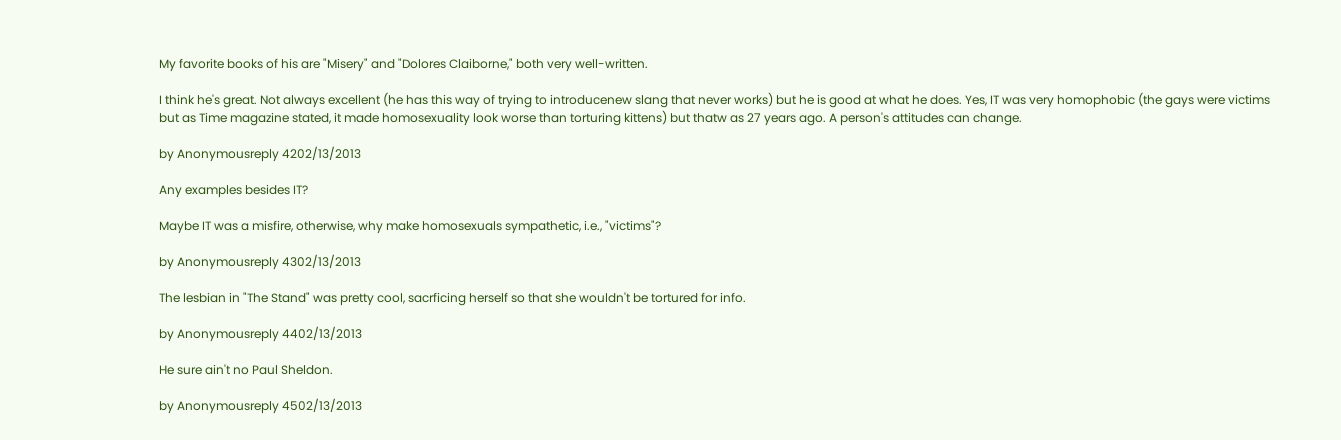My favorite books of his are "Misery" and "Dolores Claiborne," both very well-written.

I think he's great. Not always excellent (he has this way of trying to introducenew slang that never works) but he is good at what he does. Yes, IT was very homophobic (the gays were victims but as Time magazine stated, it made homosexuality look worse than torturing kittens) but thatw as 27 years ago. A person's attitudes can change.

by Anonymousreply 4202/13/2013

Any examples besides IT?

Maybe IT was a misfire, otherwise, why make homosexuals sympathetic, i.e., "victims"?

by Anonymousreply 4302/13/2013

The lesbian in "The Stand" was pretty cool, sacrficing herself so that she wouldn't be tortured for info.

by Anonymousreply 4402/13/2013

He sure ain't no Paul Sheldon.

by Anonymousreply 4502/13/2013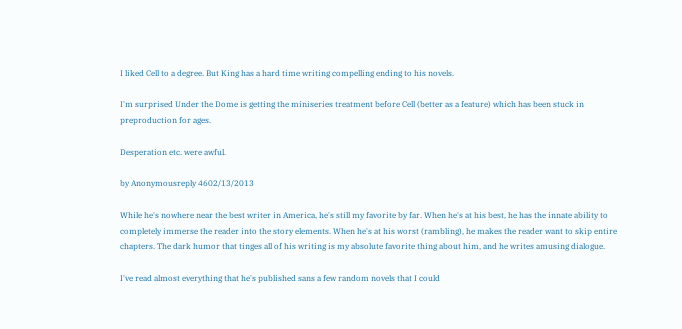I liked Cell to a degree. But King has a hard time writing compelling ending to his novels.

I'm surprised Under the Dome is getting the miniseries treatment before Cell (better as a feature) which has been stuck in preproduction for ages.

Desperation etc. were awful.

by Anonymousreply 4602/13/2013

While he's nowhere near the best writer in America, he's still my favorite by far. When he's at his best, he has the innate ability to completely immerse the reader into the story elements. When he's at his worst (rambling), he makes the reader want to skip entire chapters. The dark humor that tinges all of his writing is my absolute favorite thing about him, and he writes amusing dialogue.

I've read almost everything that he's published sans a few random novels that I could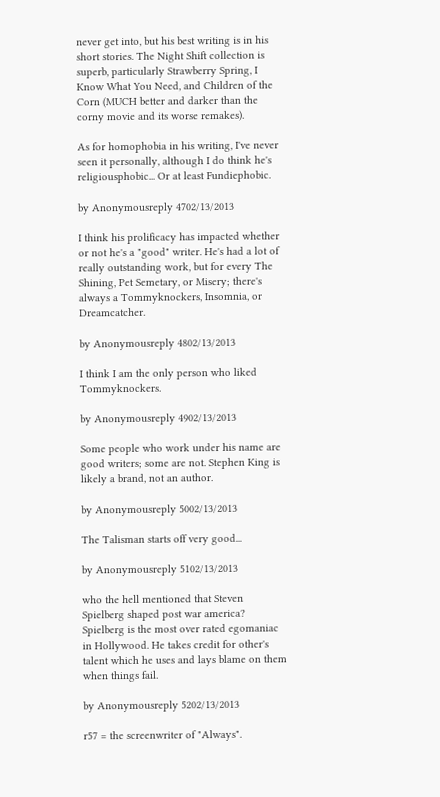never get into, but his best writing is in his short stories. The Night Shift collection is superb, particularly Strawberry Spring, I Know What You Need, and Children of the Corn (MUCH better and darker than the corny movie and its worse remakes).

As for homophobia in his writing, I've never seen it personally, although I do think he's religiousphobic... Or at least Fundiephobic.

by Anonymousreply 4702/13/2013

I think his prolificacy has impacted whether or not he's a "good" writer. He's had a lot of really outstanding work, but for every The Shining, Pet Semetary, or Misery; there's always a Tommyknockers, Insomnia, or Dreamcatcher.

by Anonymousreply 4802/13/2013

I think I am the only person who liked Tommyknockers.

by Anonymousreply 4902/13/2013

Some people who work under his name are good writers; some are not. Stephen King is likely a brand, not an author.

by Anonymousreply 5002/13/2013

The Talisman starts off very good...

by Anonymousreply 5102/13/2013

who the hell mentioned that Steven Spielberg shaped post war america? Spielberg is the most over rated egomaniac in Hollywood. He takes credit for other's talent which he uses and lays blame on them when things fail.

by Anonymousreply 5202/13/2013

r57 = the screenwriter of "Always".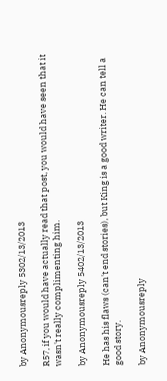by Anonymousreply 5302/13/2013

R57, if you would have actually read that post, you would have seen that it wasn't really complimenting him.

by Anonymousreply 5402/13/2013

He has his flaws (can't end stories), but King is a good writer. He can tell a good story.

by Anonymousreply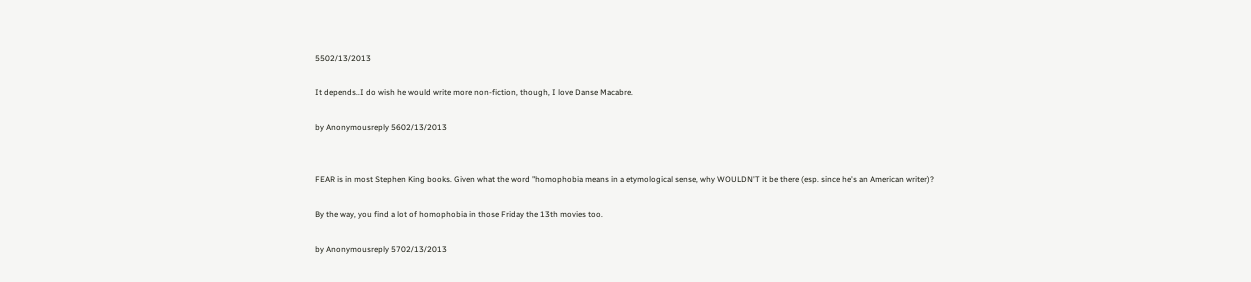5502/13/2013

It depends..I do wish he would write more non-fiction, though, I love Danse Macabre.

by Anonymousreply 5602/13/2013


FEAR is in most Stephen King books. Given what the word "homophobia means in a etymological sense, why WOULDN'T it be there (esp. since he's an American writer)?

By the way, you find a lot of homophobia in those Friday the 13th movies too.

by Anonymousreply 5702/13/2013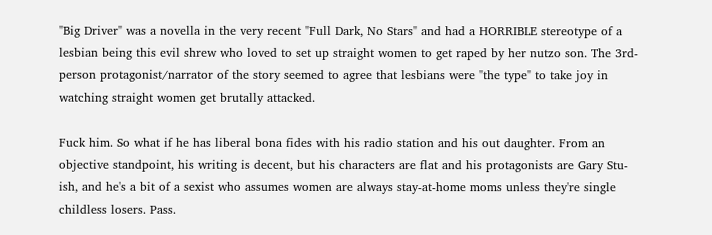"Big Driver" was a novella in the very recent "Full Dark, No Stars" and had a HORRIBLE stereotype of a lesbian being this evil shrew who loved to set up straight women to get raped by her nutzo son. The 3rd-person protagonist/narrator of the story seemed to agree that lesbians were "the type" to take joy in watching straight women get brutally attacked.

Fuck him. So what if he has liberal bona fides with his radio station and his out daughter. From an objective standpoint, his writing is decent, but his characters are flat and his protagonists are Gary Stu-ish, and he's a bit of a sexist who assumes women are always stay-at-home moms unless they're single childless losers. Pass.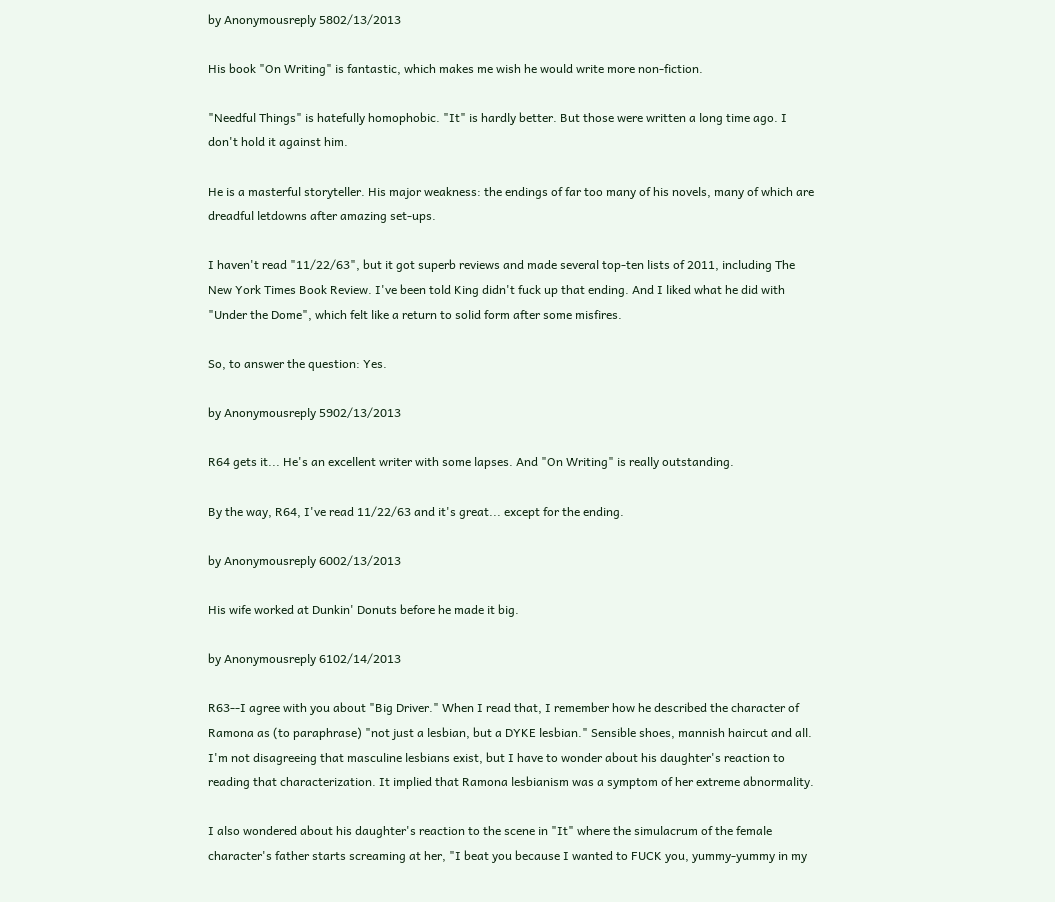by Anonymousreply 5802/13/2013

His book "On Writing" is fantastic, which makes me wish he would write more non-fiction.

"Needful Things" is hatefully homophobic. "It" is hardly better. But those were written a long time ago. I don't hold it against him.

He is a masterful storyteller. His major weakness: the endings of far too many of his novels, many of which are dreadful letdowns after amazing set-ups.

I haven't read "11/22/63", but it got superb reviews and made several top-ten lists of 2011, including The New York Times Book Review. I've been told King didn't fuck up that ending. And I liked what he did with "Under the Dome", which felt like a return to solid form after some misfires.

So, to answer the question: Yes.

by Anonymousreply 5902/13/2013

R64 gets it... He's an excellent writer with some lapses. And "On Writing" is really outstanding.

By the way, R64, I've read 11/22/63 and it's great... except for the ending.

by Anonymousreply 6002/13/2013

His wife worked at Dunkin' Donuts before he made it big.

by Anonymousreply 6102/14/2013

R63--I agree with you about "Big Driver." When I read that, I remember how he described the character of Ramona as (to paraphrase) "not just a lesbian, but a DYKE lesbian." Sensible shoes, mannish haircut and all. I'm not disagreeing that masculine lesbians exist, but I have to wonder about his daughter's reaction to reading that characterization. It implied that Ramona lesbianism was a symptom of her extreme abnormality.

I also wondered about his daughter's reaction to the scene in "It" where the simulacrum of the female character's father starts screaming at her, "I beat you because I wanted to FUCK you, yummy-yummy in my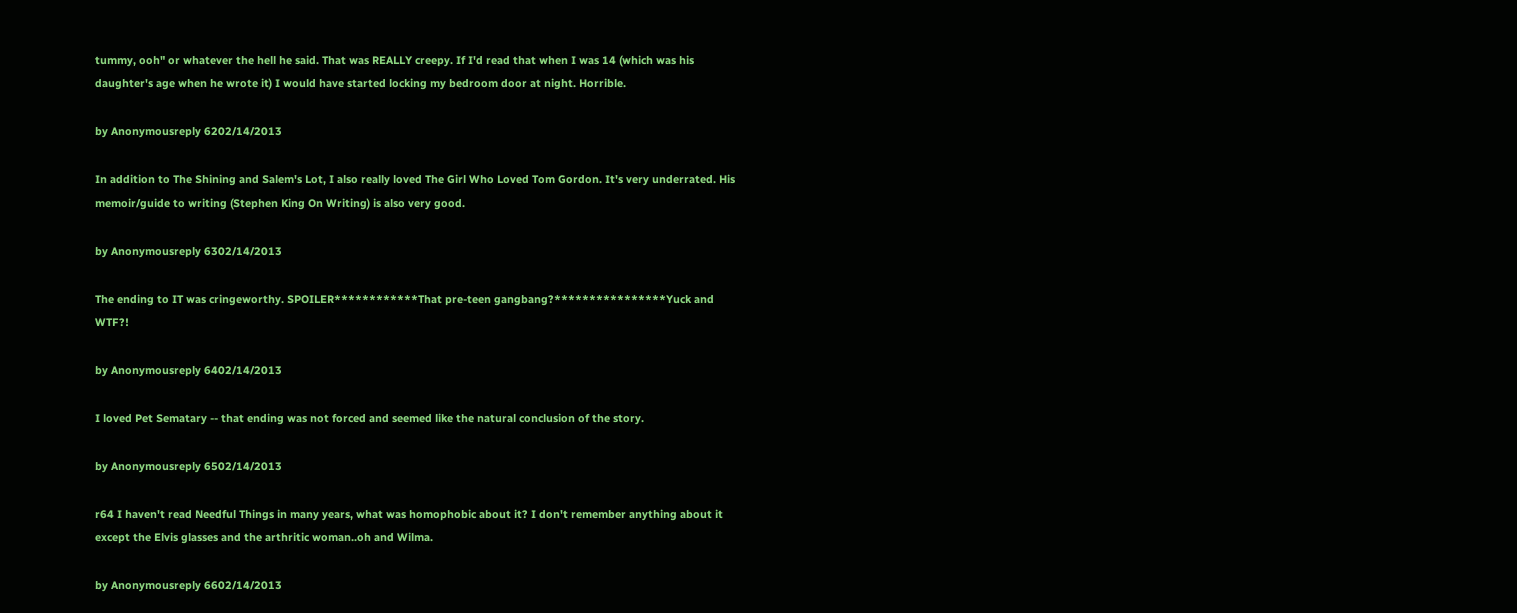tummy, ooh" or whatever the hell he said. That was REALLY creepy. If I'd read that when I was 14 (which was his daughter's age when he wrote it) I would have started locking my bedroom door at night. Horrible.

by Anonymousreply 6202/14/2013

In addition to The Shining and Salem's Lot, I also really loved The Girl Who Loved Tom Gordon. It's very underrated. His memoir/guide to writing (Stephen King On Writing) is also very good.

by Anonymousreply 6302/14/2013

The ending to IT was cringeworthy. SPOILER************That pre-teen gangbang?****************Yuck and WTF?!

by Anonymousreply 6402/14/2013

I loved Pet Sematary -- that ending was not forced and seemed like the natural conclusion of the story.

by Anonymousreply 6502/14/2013

r64 I haven't read Needful Things in many years, what was homophobic about it? I don't remember anything about it except the Elvis glasses and the arthritic woman..oh and Wilma.

by Anonymousreply 6602/14/2013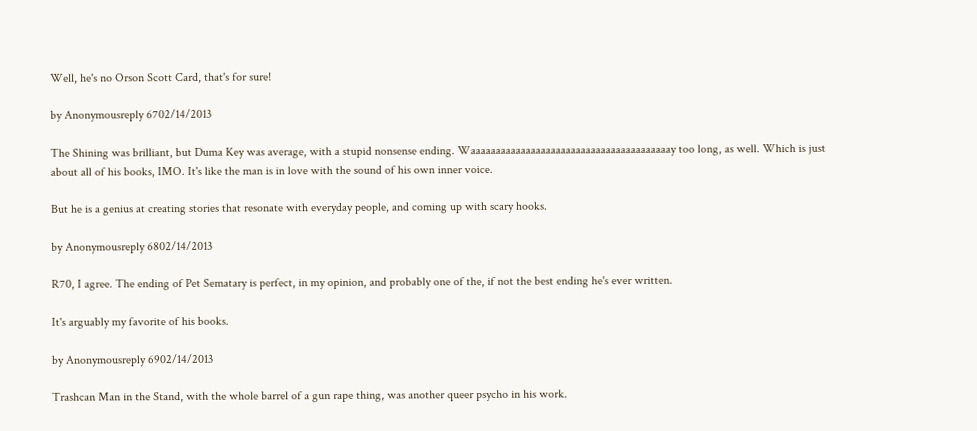Well, he's no Orson Scott Card, that's for sure!

by Anonymousreply 6702/14/2013

The Shining was brilliant, but Duma Key was average, with a stupid nonsense ending. Waaaaaaaaaaaaaaaaaaaaaaaaaaaaaaaaaaaaaaaay too long, as well. Which is just about all of his books, IMO. It's like the man is in love with the sound of his own inner voice.

But he is a genius at creating stories that resonate with everyday people, and coming up with scary hooks.

by Anonymousreply 6802/14/2013

R70, I agree. The ending of Pet Sematary is perfect, in my opinion, and probably one of the, if not the best ending he's ever written.

It's arguably my favorite of his books.

by Anonymousreply 6902/14/2013

Trashcan Man in the Stand, with the whole barrel of a gun rape thing, was another queer psycho in his work.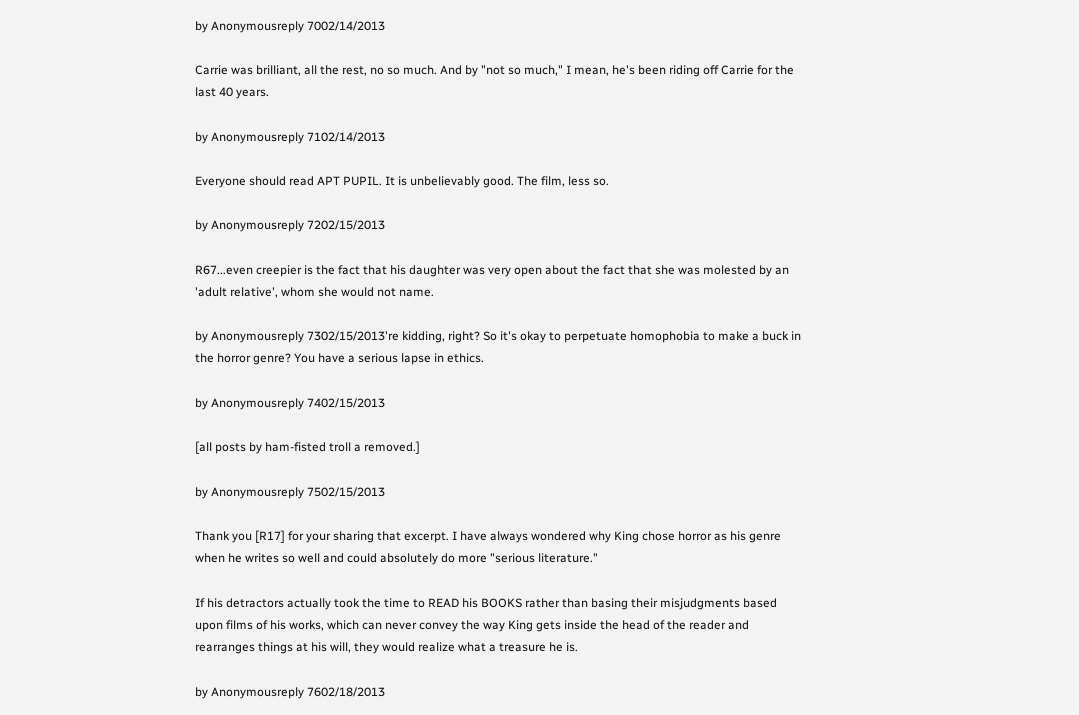by Anonymousreply 7002/14/2013

Carrie was brilliant, all the rest, no so much. And by "not so much," I mean, he's been riding off Carrie for the last 40 years.

by Anonymousreply 7102/14/2013

Everyone should read APT PUPIL. It is unbelievably good. The film, less so.

by Anonymousreply 7202/15/2013

R67...even creepier is the fact that his daughter was very open about the fact that she was molested by an 'adult relative', whom she would not name.

by Anonymousreply 7302/15/2013're kidding, right? So it's okay to perpetuate homophobia to make a buck in the horror genre? You have a serious lapse in ethics.

by Anonymousreply 7402/15/2013

[all posts by ham-fisted troll a removed.]

by Anonymousreply 7502/15/2013

Thank you [R17] for your sharing that excerpt. I have always wondered why King chose horror as his genre when he writes so well and could absolutely do more "serious literature."

If his detractors actually took the time to READ his BOOKS rather than basing their misjudgments based upon films of his works, which can never convey the way King gets inside the head of the reader and rearranges things at his will, they would realize what a treasure he is.

by Anonymousreply 7602/18/2013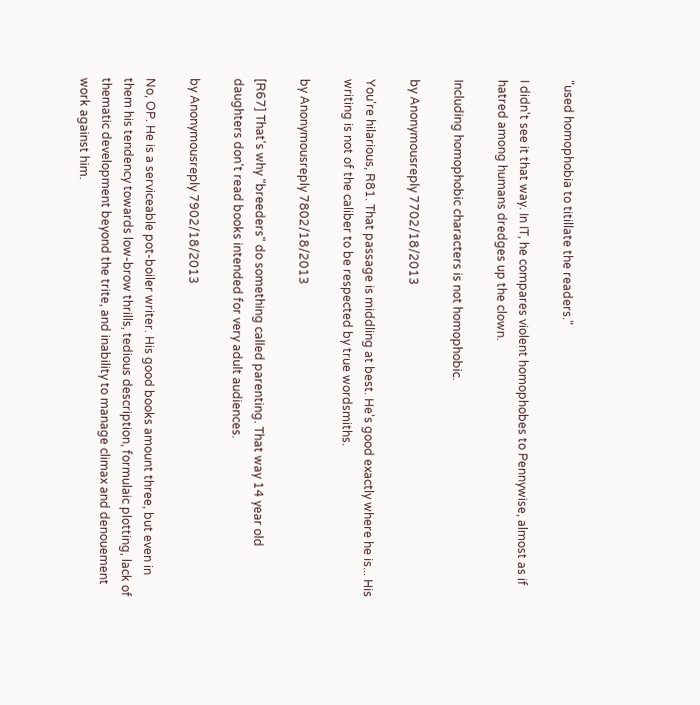"used homophobia to titillate the readers."

I didn't see it that way. In IT, he compares violent homophobes to Pennywise, almost as if hatred among humans dredges up the clown.

Including homophobic characters is not homophobic.

by Anonymousreply 7702/18/2013

You're hilarious, R81. That passage is middling at best. He's good exactly where he is... His writing is not of the caliber to be respected by true wordsmiths.

by Anonymousreply 7802/18/2013

[R67] That's why "breeders" do something called parenting. That way 14 year old daughters don't read books intended for very adult audiences.

by Anonymousreply 7902/18/2013

No, OP. He is a serviceable pot-boiler writer. His good books amount three, but even in them his tendency towards low-brow thrills, tedious description, formulaic plotting, lack of thematic development beyond the trite, and inability to manage climax and denouement work against him.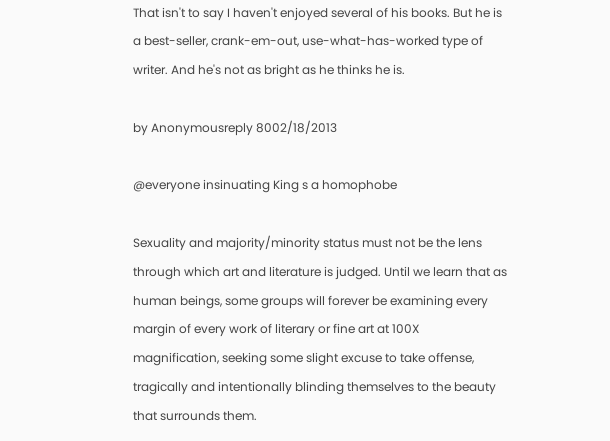That isn't to say I haven't enjoyed several of his books. But he is a best-seller, crank-em-out, use-what-has-worked type of writer. And he's not as bright as he thinks he is.

by Anonymousreply 8002/18/2013

@everyone insinuating King s a homophobe

Sexuality and majority/minority status must not be the lens through which art and literature is judged. Until we learn that as human beings, some groups will forever be examining every margin of every work of literary or fine art at 100X magnification, seeking some slight excuse to take offense, tragically and intentionally blinding themselves to the beauty that surrounds them.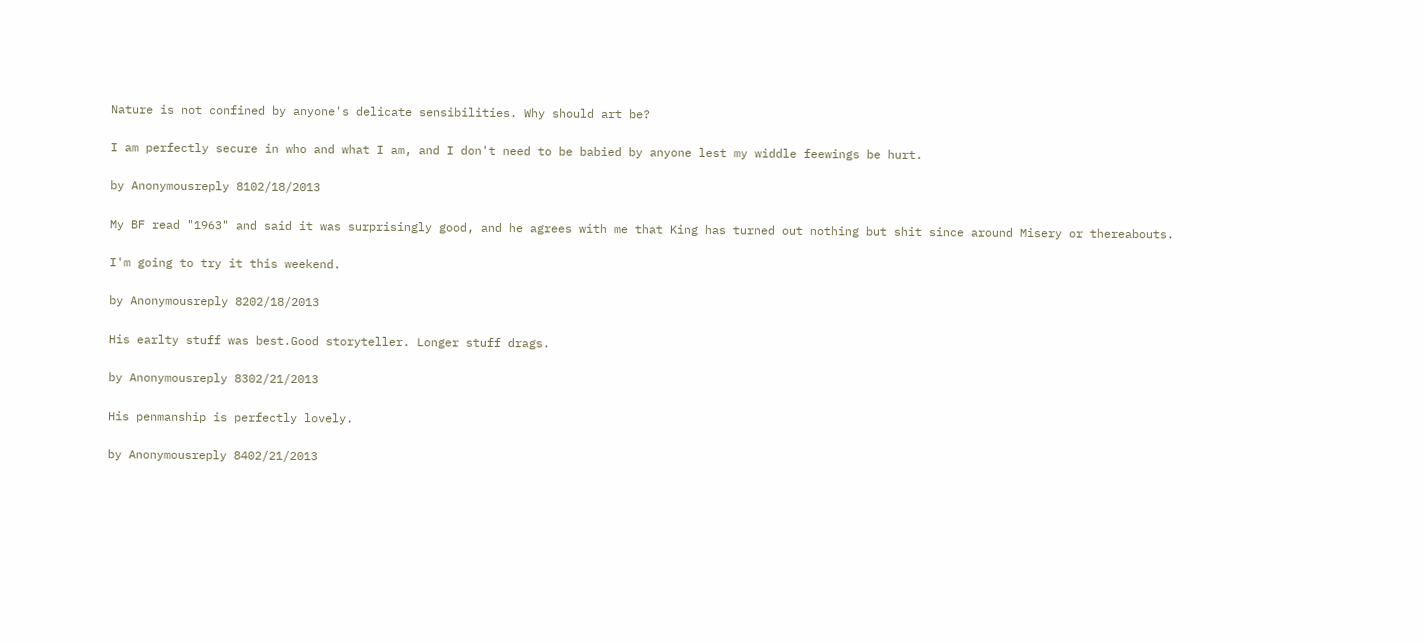Nature is not confined by anyone's delicate sensibilities. Why should art be?

I am perfectly secure in who and what I am, and I don't need to be babied by anyone lest my widdle feewings be hurt.

by Anonymousreply 8102/18/2013

My BF read "1963" and said it was surprisingly good, and he agrees with me that King has turned out nothing but shit since around Misery or thereabouts.

I'm going to try it this weekend.

by Anonymousreply 8202/18/2013

His earlty stuff was best.Good storyteller. Longer stuff drags.

by Anonymousreply 8302/21/2013

His penmanship is perfectly lovely.

by Anonymousreply 8402/21/2013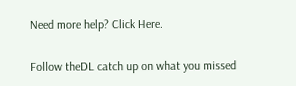Need more help? Click Here.

Follow theDL catch up on what you missed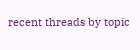recent threads by topic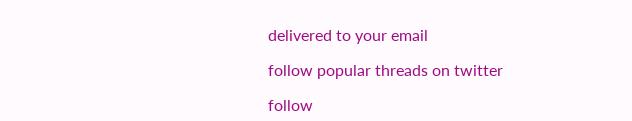delivered to your email

follow popular threads on twitter

follow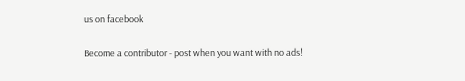us on facebook

Become a contributor - post when you want with no ads!